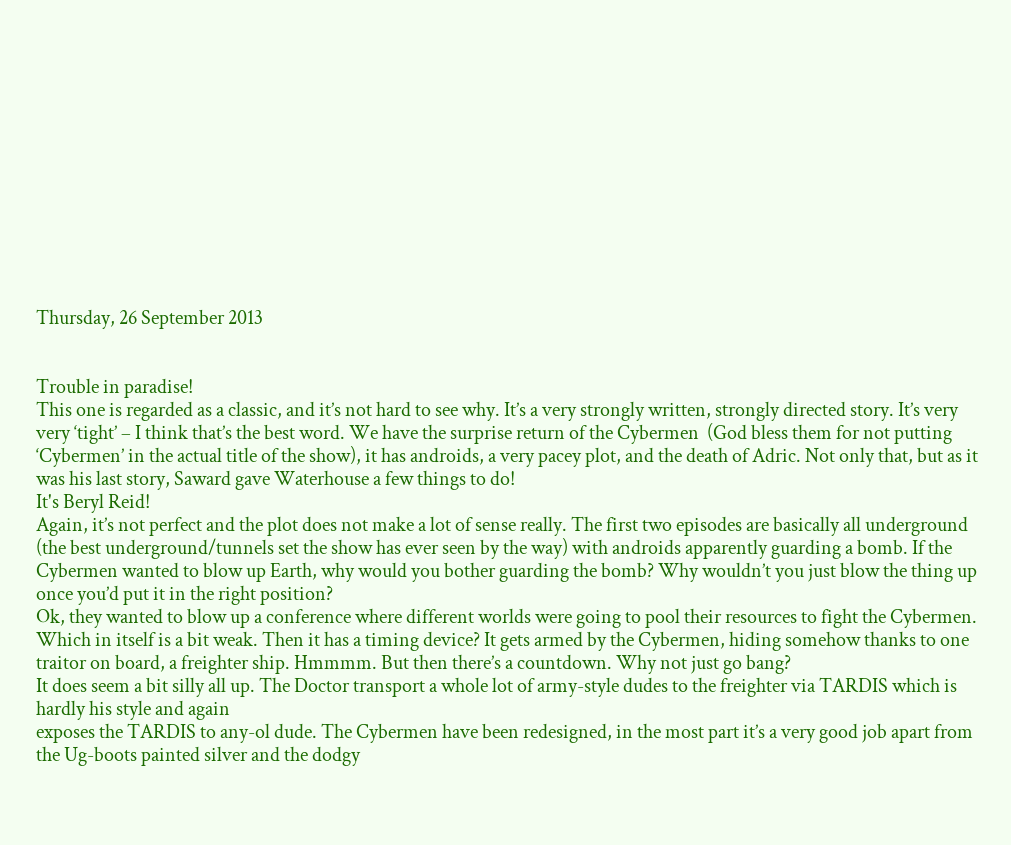Thursday, 26 September 2013


Trouble in paradise!
This one is regarded as a classic, and it’s not hard to see why. It’s a very strongly written, strongly directed story. It’s very very ‘tight’ – I think that’s the best word. We have the surprise return of the Cybermen  (God bless them for not putting ‘Cybermen’ in the actual title of the show), it has androids, a very pacey plot, and the death of Adric. Not only that, but as it was his last story, Saward gave Waterhouse a few things to do!
It's Beryl Reid!
Again, it’s not perfect and the plot does not make a lot of sense really. The first two episodes are basically all underground (the best underground/tunnels set the show has ever seen by the way) with androids apparently guarding a bomb. If the Cybermen wanted to blow up Earth, why would you bother guarding the bomb? Why wouldn’t you just blow the thing up once you’d put it in the right position?
Ok, they wanted to blow up a conference where different worlds were going to pool their resources to fight the Cybermen. Which in itself is a bit weak. Then it has a timing device? It gets armed by the Cybermen, hiding somehow thanks to one traitor on board, a freighter ship. Hmmmm. But then there’s a countdown. Why not just go bang?
It does seem a bit silly all up. The Doctor transport a whole lot of army-style dudes to the freighter via TARDIS which is hardly his style and again
exposes the TARDIS to any-ol dude. The Cybermen have been redesigned, in the most part it’s a very good job apart from the Ug-boots painted silver and the dodgy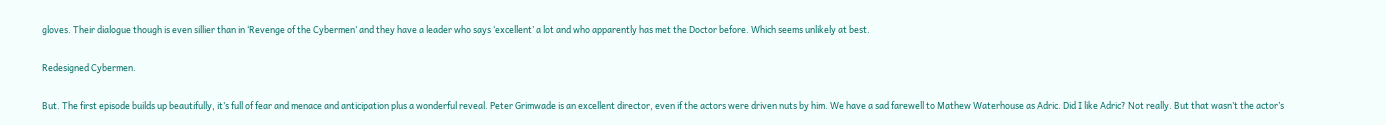gloves. Their dialogue though is even sillier than in ‘Revenge of the Cybermen’ and they have a leader who says ‘excellent’ a lot and who apparently has met the Doctor before. Which seems unlikely at best.

Redesigned Cybermen.

But. The first episode builds up beautifully, it’s full of fear and menace and anticipation plus a wonderful reveal. Peter Grimwade is an excellent director, even if the actors were driven nuts by him. We have a sad farewell to Mathew Waterhouse as Adric. Did I like Adric? Not really. But that wasn’t the actor’s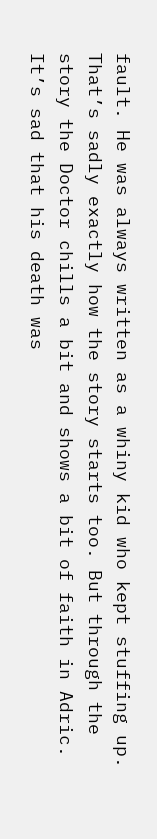fault. He was always written as a whiny kid who kept stuffing up. That’s sadly exactly how the story starts too. But through the story the Doctor chills a bit and shows a bit of faith in Adric. It’s sad that his death was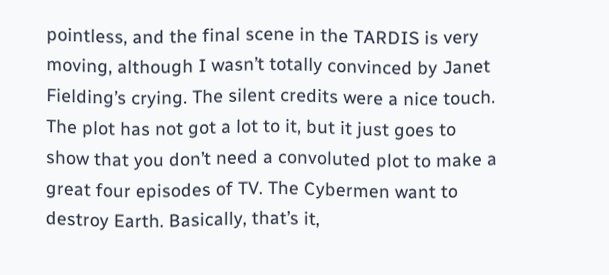pointless, and the final scene in the TARDIS is very moving, although I wasn’t totally convinced by Janet Fielding’s crying. The silent credits were a nice touch.
The plot has not got a lot to it, but it just goes to show that you don’t need a convoluted plot to make a great four episodes of TV. The Cybermen want to destroy Earth. Basically, that’s it,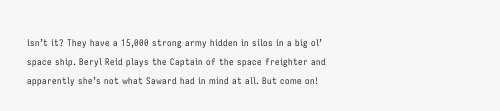isn’t it? They have a 15,000 strong army hidden in silos in a big ol’ space ship. Beryl Reid plays the Captain of the space freighter and apparently she’s not what Saward had in mind at all. But come on!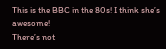This is the BBC in the 80s! I think she’s awesome!
There’s not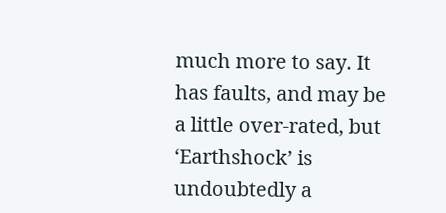much more to say. It has faults, and may be a little over-rated, but ‘Earthshock’ is undoubtedly a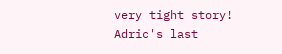very tight story!
Adric's last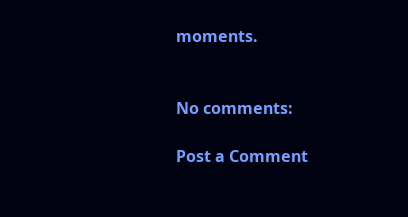moments.


No comments:

Post a Comment